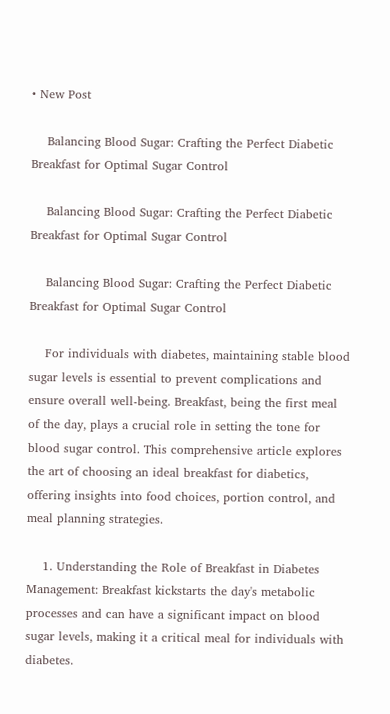• New Post

    Balancing Blood Sugar: Crafting the Perfect Diabetic Breakfast for Optimal Sugar Control

    Balancing Blood Sugar: Crafting the Perfect Diabetic Breakfast for Optimal Sugar Control

    Balancing Blood Sugar: Crafting the Perfect Diabetic Breakfast for Optimal Sugar Control

    For individuals with diabetes, maintaining stable blood sugar levels is essential to prevent complications and ensure overall well-being. Breakfast, being the first meal of the day, plays a crucial role in setting the tone for blood sugar control. This comprehensive article explores the art of choosing an ideal breakfast for diabetics, offering insights into food choices, portion control, and meal planning strategies.

    1. Understanding the Role of Breakfast in Diabetes Management: Breakfast kickstarts the day's metabolic processes and can have a significant impact on blood sugar levels, making it a critical meal for individuals with diabetes.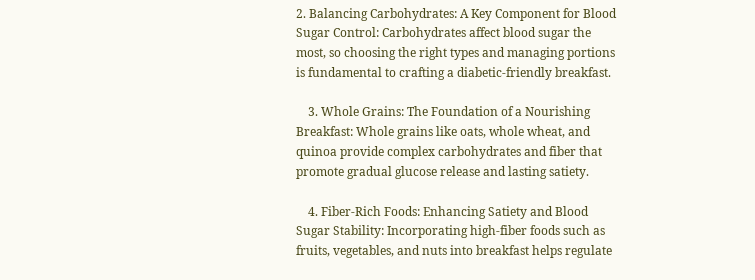2. Balancing Carbohydrates: A Key Component for Blood Sugar Control: Carbohydrates affect blood sugar the most, so choosing the right types and managing portions is fundamental to crafting a diabetic-friendly breakfast.

    3. Whole Grains: The Foundation of a Nourishing Breakfast: Whole grains like oats, whole wheat, and quinoa provide complex carbohydrates and fiber that promote gradual glucose release and lasting satiety.

    4. Fiber-Rich Foods: Enhancing Satiety and Blood Sugar Stability: Incorporating high-fiber foods such as fruits, vegetables, and nuts into breakfast helps regulate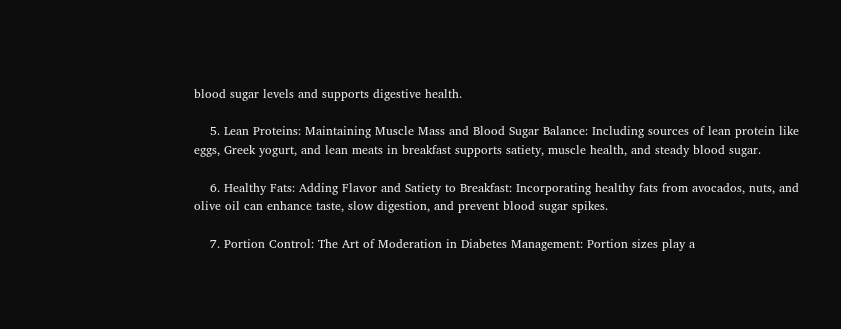blood sugar levels and supports digestive health.

    5. Lean Proteins: Maintaining Muscle Mass and Blood Sugar Balance: Including sources of lean protein like eggs, Greek yogurt, and lean meats in breakfast supports satiety, muscle health, and steady blood sugar.

    6. Healthy Fats: Adding Flavor and Satiety to Breakfast: Incorporating healthy fats from avocados, nuts, and olive oil can enhance taste, slow digestion, and prevent blood sugar spikes.

    7. Portion Control: The Art of Moderation in Diabetes Management: Portion sizes play a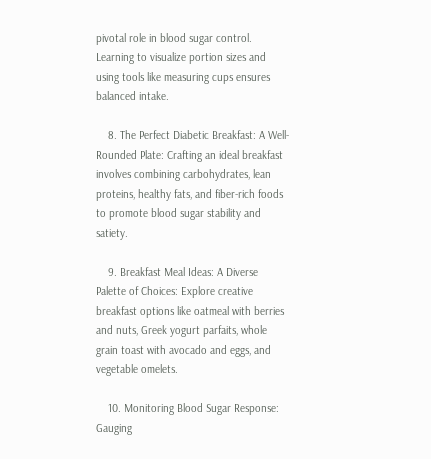pivotal role in blood sugar control. Learning to visualize portion sizes and using tools like measuring cups ensures balanced intake.

    8. The Perfect Diabetic Breakfast: A Well-Rounded Plate: Crafting an ideal breakfast involves combining carbohydrates, lean proteins, healthy fats, and fiber-rich foods to promote blood sugar stability and satiety.

    9. Breakfast Meal Ideas: A Diverse Palette of Choices: Explore creative breakfast options like oatmeal with berries and nuts, Greek yogurt parfaits, whole grain toast with avocado and eggs, and vegetable omelets.

    10. Monitoring Blood Sugar Response: Gauging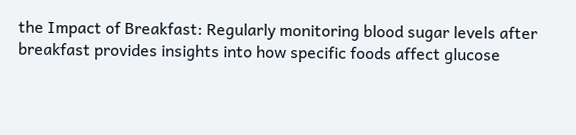the Impact of Breakfast: Regularly monitoring blood sugar levels after breakfast provides insights into how specific foods affect glucose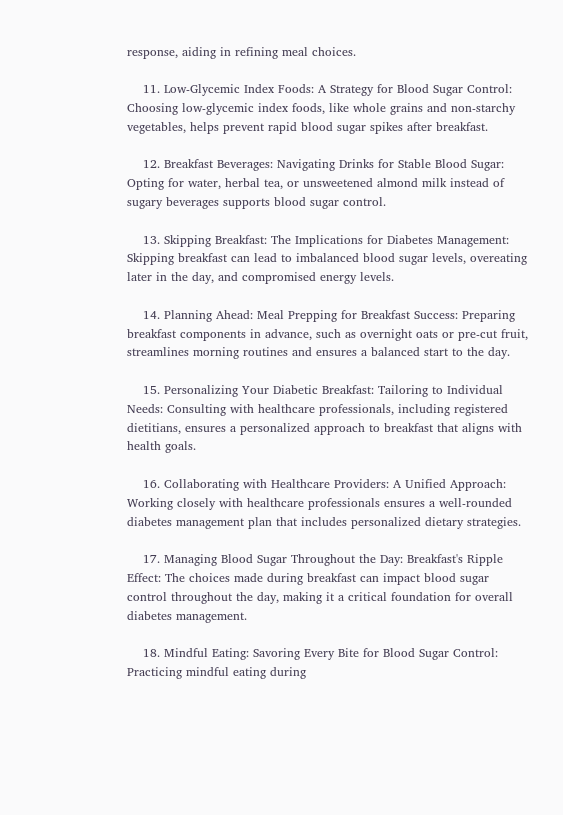response, aiding in refining meal choices.

    11. Low-Glycemic Index Foods: A Strategy for Blood Sugar Control: Choosing low-glycemic index foods, like whole grains and non-starchy vegetables, helps prevent rapid blood sugar spikes after breakfast.

    12. Breakfast Beverages: Navigating Drinks for Stable Blood Sugar: Opting for water, herbal tea, or unsweetened almond milk instead of sugary beverages supports blood sugar control.

    13. Skipping Breakfast: The Implications for Diabetes Management: Skipping breakfast can lead to imbalanced blood sugar levels, overeating later in the day, and compromised energy levels.

    14. Planning Ahead: Meal Prepping for Breakfast Success: Preparing breakfast components in advance, such as overnight oats or pre-cut fruit, streamlines morning routines and ensures a balanced start to the day.

    15. Personalizing Your Diabetic Breakfast: Tailoring to Individual Needs: Consulting with healthcare professionals, including registered dietitians, ensures a personalized approach to breakfast that aligns with health goals.

    16. Collaborating with Healthcare Providers: A Unified Approach: Working closely with healthcare professionals ensures a well-rounded diabetes management plan that includes personalized dietary strategies.

    17. Managing Blood Sugar Throughout the Day: Breakfast's Ripple Effect: The choices made during breakfast can impact blood sugar control throughout the day, making it a critical foundation for overall diabetes management.

    18. Mindful Eating: Savoring Every Bite for Blood Sugar Control: Practicing mindful eating during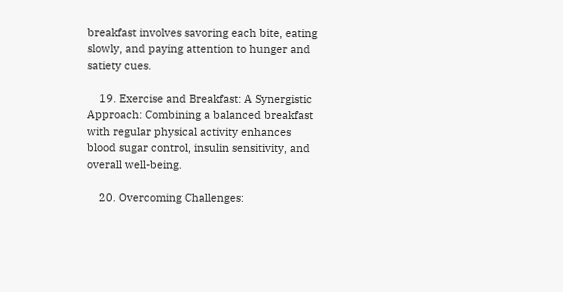breakfast involves savoring each bite, eating slowly, and paying attention to hunger and satiety cues.

    19. Exercise and Breakfast: A Synergistic Approach: Combining a balanced breakfast with regular physical activity enhances blood sugar control, insulin sensitivity, and overall well-being.

    20. Overcoming Challenges: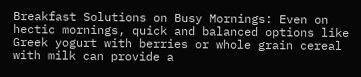Breakfast Solutions on Busy Mornings: Even on hectic mornings, quick and balanced options like Greek yogurt with berries or whole grain cereal with milk can provide a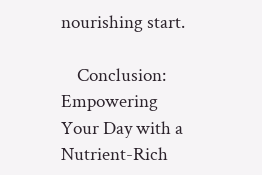nourishing start.

    Conclusion: Empowering Your Day with a Nutrient-Rich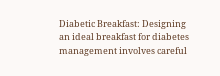Diabetic Breakfast: Designing an ideal breakfast for diabetes management involves careful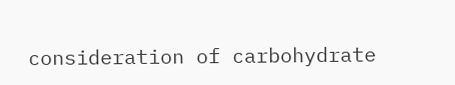consideration of carbohydrate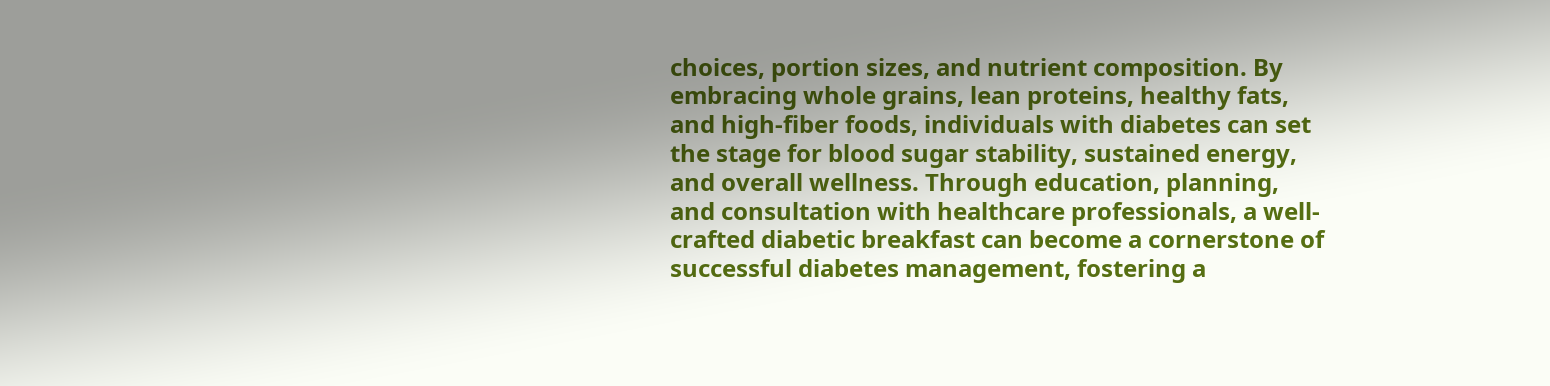choices, portion sizes, and nutrient composition. By embracing whole grains, lean proteins, healthy fats, and high-fiber foods, individuals with diabetes can set the stage for blood sugar stability, sustained energy, and overall wellness. Through education, planning, and consultation with healthcare professionals, a well-crafted diabetic breakfast can become a cornerstone of successful diabetes management, fostering a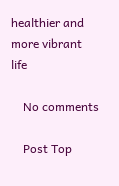healthier and more vibrant life

    No comments

    Post Top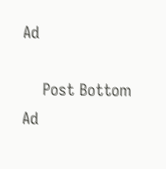Ad

    Post Bottom Ad